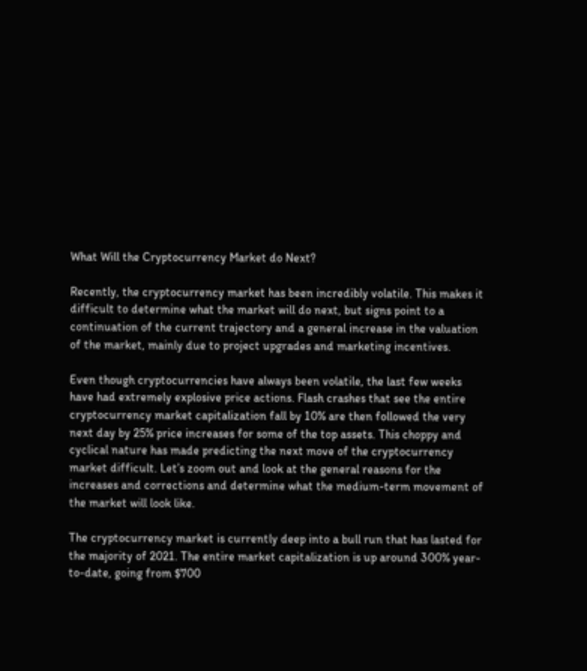What Will the Cryptocurrency Market do Next?

Recently, the cryptocurrency market has been incredibly volatile. This makes it difficult to determine what the market will do next, but signs point to a continuation of the current trajectory and a general increase in the valuation of the market, mainly due to project upgrades and marketing incentives.

Even though cryptocurrencies have always been volatile, the last few weeks have had extremely explosive price actions. Flash crashes that see the entire cryptocurrency market capitalization fall by 10% are then followed the very next day by 25% price increases for some of the top assets. This choppy and cyclical nature has made predicting the next move of the cryptocurrency market difficult. Let’s zoom out and look at the general reasons for the increases and corrections and determine what the medium-term movement of the market will look like.

The cryptocurrency market is currently deep into a bull run that has lasted for the majority of 2021. The entire market capitalization is up around 300% year-to-date, going from $700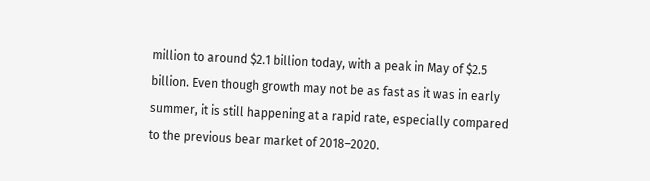million to around $2.1 billion today, with a peak in May of $2.5 billion. Even though growth may not be as fast as it was in early summer, it is still happening at a rapid rate, especially compared to the previous bear market of 2018–2020.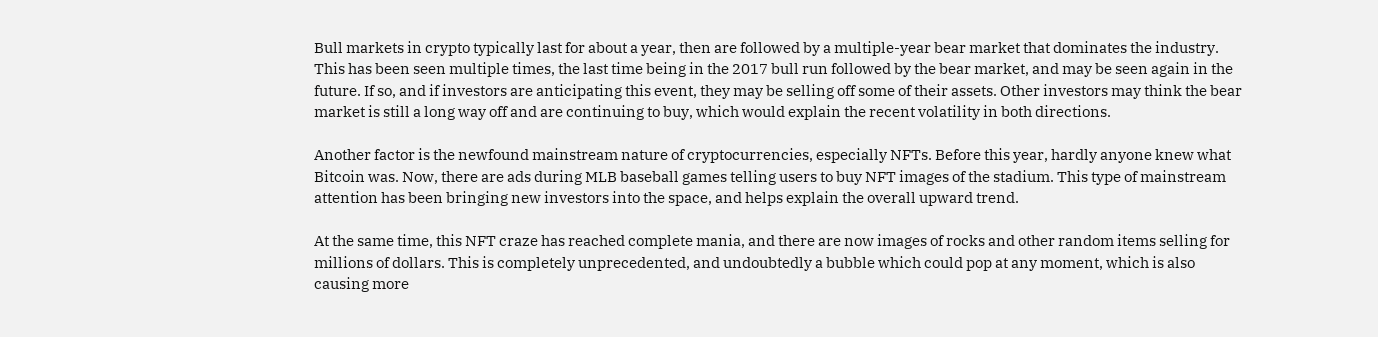Bull markets in crypto typically last for about a year, then are followed by a multiple-year bear market that dominates the industry. This has been seen multiple times, the last time being in the 2017 bull run followed by the bear market, and may be seen again in the future. If so, and if investors are anticipating this event, they may be selling off some of their assets. Other investors may think the bear market is still a long way off and are continuing to buy, which would explain the recent volatility in both directions.

Another factor is the newfound mainstream nature of cryptocurrencies, especially NFTs. Before this year, hardly anyone knew what Bitcoin was. Now, there are ads during MLB baseball games telling users to buy NFT images of the stadium. This type of mainstream attention has been bringing new investors into the space, and helps explain the overall upward trend.

At the same time, this NFT craze has reached complete mania, and there are now images of rocks and other random items selling for millions of dollars. This is completely unprecedented, and undoubtedly a bubble which could pop at any moment, which is also causing more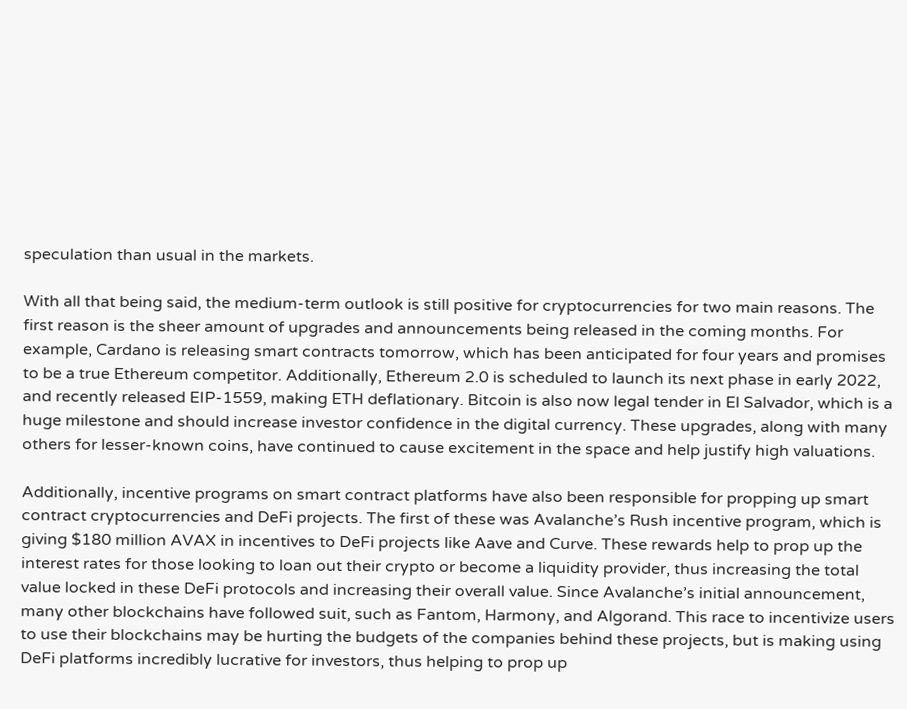speculation than usual in the markets.

With all that being said, the medium-term outlook is still positive for cryptocurrencies for two main reasons. The first reason is the sheer amount of upgrades and announcements being released in the coming months. For example, Cardano is releasing smart contracts tomorrow, which has been anticipated for four years and promises to be a true Ethereum competitor. Additionally, Ethereum 2.0 is scheduled to launch its next phase in early 2022, and recently released EIP-1559, making ETH deflationary. Bitcoin is also now legal tender in El Salvador, which is a huge milestone and should increase investor confidence in the digital currency. These upgrades, along with many others for lesser-known coins, have continued to cause excitement in the space and help justify high valuations.

Additionally, incentive programs on smart contract platforms have also been responsible for propping up smart contract cryptocurrencies and DeFi projects. The first of these was Avalanche’s Rush incentive program, which is giving $180 million AVAX in incentives to DeFi projects like Aave and Curve. These rewards help to prop up the interest rates for those looking to loan out their crypto or become a liquidity provider, thus increasing the total value locked in these DeFi protocols and increasing their overall value. Since Avalanche’s initial announcement, many other blockchains have followed suit, such as Fantom, Harmony, and Algorand. This race to incentivize users to use their blockchains may be hurting the budgets of the companies behind these projects, but is making using DeFi platforms incredibly lucrative for investors, thus helping to prop up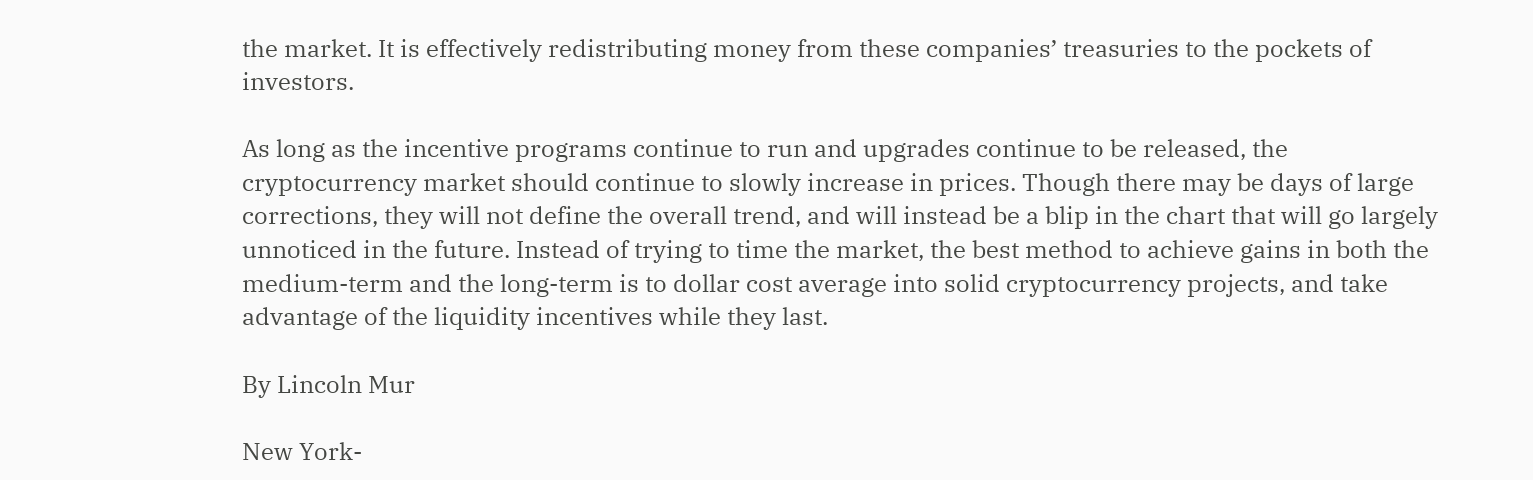the market. It is effectively redistributing money from these companies’ treasuries to the pockets of investors.

As long as the incentive programs continue to run and upgrades continue to be released, the cryptocurrency market should continue to slowly increase in prices. Though there may be days of large corrections, they will not define the overall trend, and will instead be a blip in the chart that will go largely unnoticed in the future. Instead of trying to time the market, the best method to achieve gains in both the medium-term and the long-term is to dollar cost average into solid cryptocurrency projects, and take advantage of the liquidity incentives while they last.

By Lincoln Mur

New York-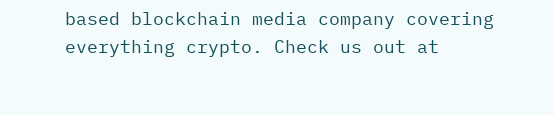based blockchain media company covering everything crypto. Check us out at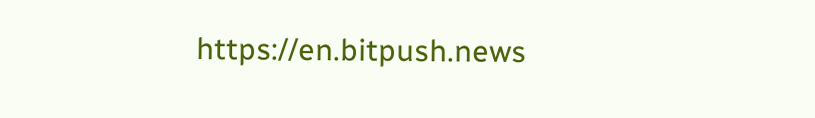https://en.bitpush.news